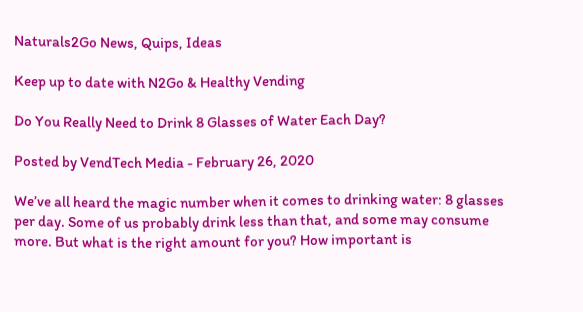Naturals2Go News, Quips, Ideas

Keep up to date with N2Go & Healthy Vending

Do You Really Need to Drink 8 Glasses of Water Each Day?

Posted by VendTech Media - February 26, 2020

We’ve all heard the magic number when it comes to drinking water: 8 glasses per day. Some of us probably drink less than that, and some may consume more. But what is the right amount for you? How important is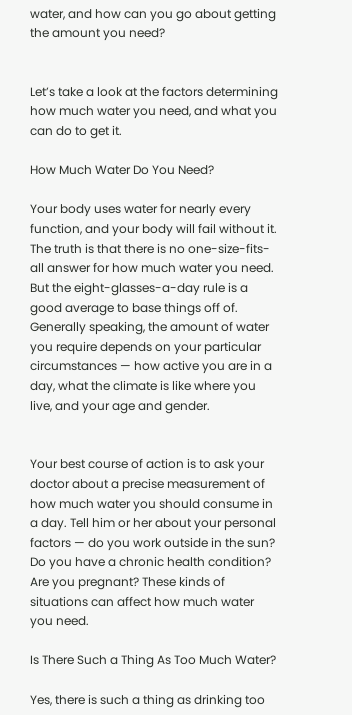water, and how can you go about getting the amount you need?


Let’s take a look at the factors determining how much water you need, and what you can do to get it.

How Much Water Do You Need?

Your body uses water for nearly every function, and your body will fail without it. The truth is that there is no one-size-fits-all answer for how much water you need. But the eight-glasses-a-day rule is a good average to base things off of. Generally speaking, the amount of water you require depends on your particular circumstances — how active you are in a day, what the climate is like where you live, and your age and gender.


Your best course of action is to ask your doctor about a precise measurement of how much water you should consume in a day. Tell him or her about your personal factors — do you work outside in the sun? Do you have a chronic health condition? Are you pregnant? These kinds of situations can affect how much water you need.

Is There Such a Thing As Too Much Water?

Yes, there is such a thing as drinking too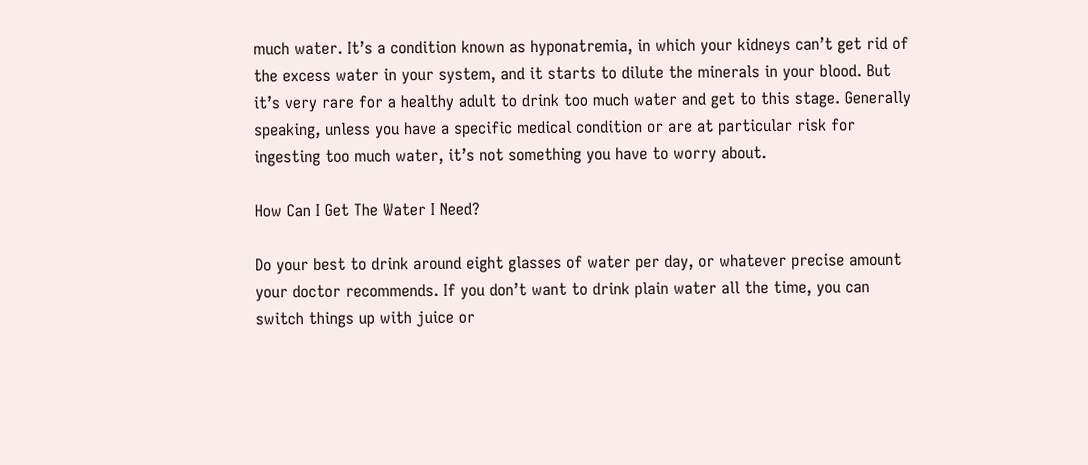much water. It’s a condition known as hyponatremia, in which your kidneys can’t get rid of the excess water in your system, and it starts to dilute the minerals in your blood. But it’s very rare for a healthy adult to drink too much water and get to this stage. Generally speaking, unless you have a specific medical condition or are at particular risk for ingesting too much water, it’s not something you have to worry about.

How Can I Get The Water I Need?

Do your best to drink around eight glasses of water per day, or whatever precise amount your doctor recommends. If you don’t want to drink plain water all the time, you can switch things up with juice or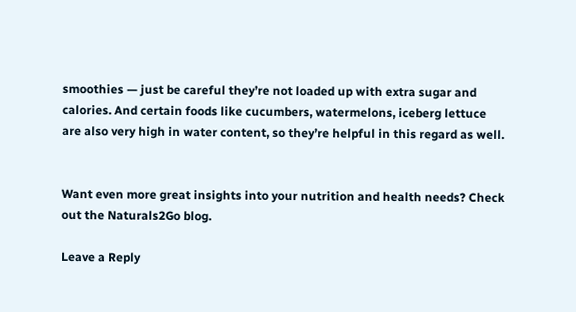smoothies — just be careful they’re not loaded up with extra sugar and calories. And certain foods like cucumbers, watermelons, iceberg lettuce are also very high in water content, so they’re helpful in this regard as well.


Want even more great insights into your nutrition and health needs? Check out the Naturals2Go blog.

Leave a Reply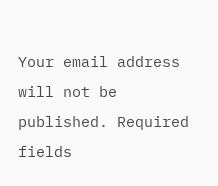Your email address will not be published. Required fields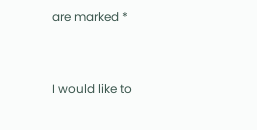are marked *


I would like to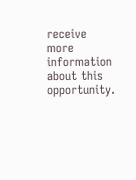receive more information about this opportunity.